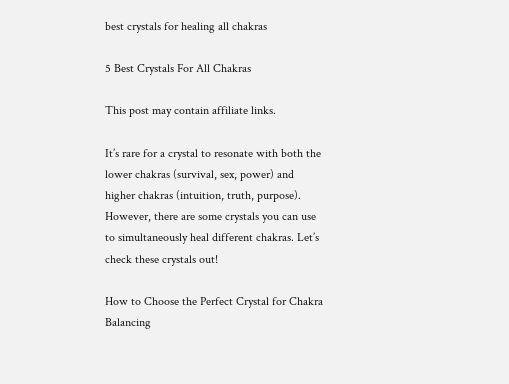best crystals for healing all chakras

5 Best Crystals For All Chakras

This post may contain affiliate links.

It’s rare for a crystal to resonate with both the lower chakras (survival, sex, power) and higher chakras (intuition, truth, purpose). However, there are some crystals you can use to simultaneously heal different chakras. Let’s check these crystals out!

How to Choose the Perfect Crystal for Chakra Balancing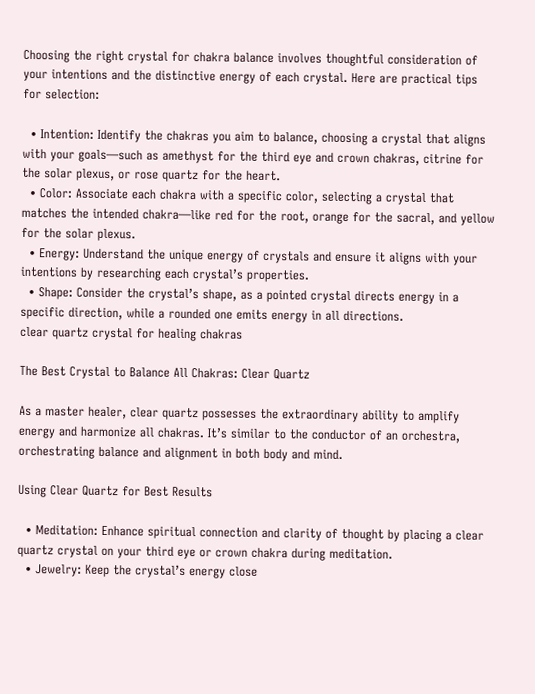Choosing the right crystal for chakra balance involves thoughtful consideration of your intentions and the distinctive energy of each crystal. Here are practical tips for selection:

  • Intention: Identify the chakras you aim to balance, choosing a crystal that aligns with your goals—such as amethyst for the third eye and crown chakras, citrine for the solar plexus, or rose quartz for the heart.
  • Color: Associate each chakra with a specific color, selecting a crystal that matches the intended chakra—like red for the root, orange for the sacral, and yellow for the solar plexus.
  • Energy: Understand the unique energy of crystals and ensure it aligns with your intentions by researching each crystal’s properties.
  • Shape: Consider the crystal’s shape, as a pointed crystal directs energy in a specific direction, while a rounded one emits energy in all directions.
clear quartz crystal for healing chakras

The Best Crystal to Balance All Chakras: Clear Quartz

As a master healer, clear quartz possesses the extraordinary ability to amplify energy and harmonize all chakras. It’s similar to the conductor of an orchestra, orchestrating balance and alignment in both body and mind.

Using Clear Quartz for Best Results

  • Meditation: Enhance spiritual connection and clarity of thought by placing a clear quartz crystal on your third eye or crown chakra during meditation.
  • Jewelry: Keep the crystal’s energy close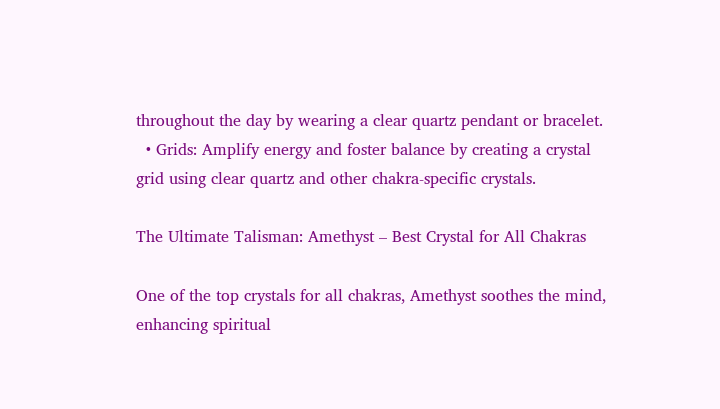throughout the day by wearing a clear quartz pendant or bracelet.
  • Grids: Amplify energy and foster balance by creating a crystal grid using clear quartz and other chakra-specific crystals.

The Ultimate Talisman: Amethyst – Best Crystal for All Chakras

One of the top crystals for all chakras, Amethyst soothes the mind, enhancing spiritual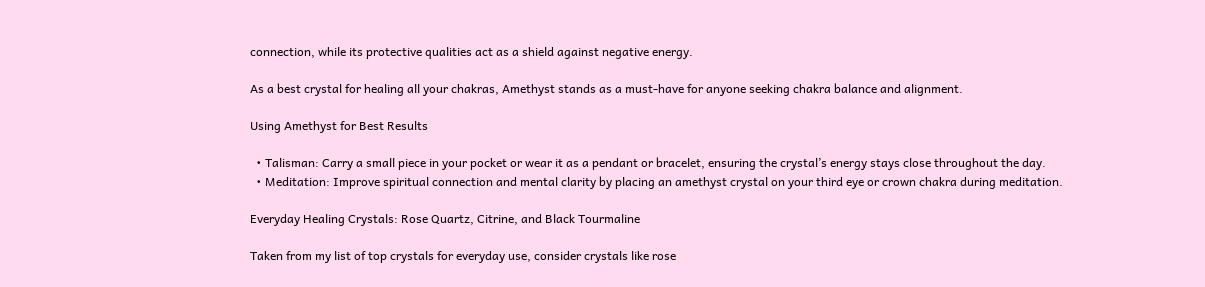connection, while its protective qualities act as a shield against negative energy.

As a best crystal for healing all your chakras, Amethyst stands as a must-have for anyone seeking chakra balance and alignment.

Using Amethyst for Best Results

  • Talisman: Carry a small piece in your pocket or wear it as a pendant or bracelet, ensuring the crystal’s energy stays close throughout the day.
  • Meditation: Improve spiritual connection and mental clarity by placing an amethyst crystal on your third eye or crown chakra during meditation.

Everyday Healing Crystals: Rose Quartz, Citrine, and Black Tourmaline

Taken from my list of top crystals for everyday use, consider crystals like rose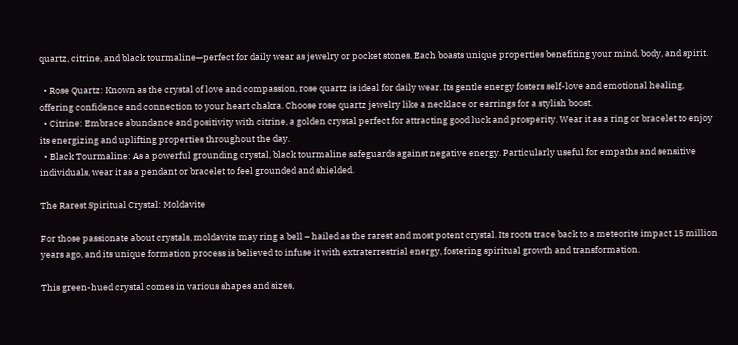quartz, citrine, and black tourmaline—perfect for daily wear as jewelry or pocket stones. Each boasts unique properties benefiting your mind, body, and spirit.

  • Rose Quartz: Known as the crystal of love and compassion, rose quartz is ideal for daily wear. Its gentle energy fosters self-love and emotional healing, offering confidence and connection to your heart chakra. Choose rose quartz jewelry like a necklace or earrings for a stylish boost.
  • Citrine: Embrace abundance and positivity with citrine, a golden crystal perfect for attracting good luck and prosperity. Wear it as a ring or bracelet to enjoy its energizing and uplifting properties throughout the day.
  • Black Tourmaline: As a powerful grounding crystal, black tourmaline safeguards against negative energy. Particularly useful for empaths and sensitive individuals, wear it as a pendant or bracelet to feel grounded and shielded.

The Rarest Spiritual Crystal: Moldavite

For those passionate about crystals, moldavite may ring a bell – hailed as the rarest and most potent crystal. Its roots trace back to a meteorite impact 15 million years ago, and its unique formation process is believed to infuse it with extraterrestrial energy, fostering spiritual growth and transformation.

This green-hued crystal comes in various shapes and sizes,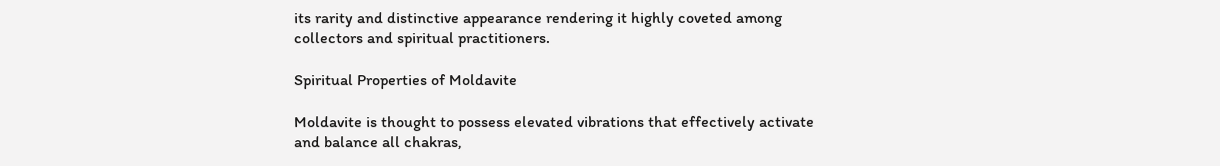its rarity and distinctive appearance rendering it highly coveted among collectors and spiritual practitioners.

Spiritual Properties of Moldavite

Moldavite is thought to possess elevated vibrations that effectively activate and balance all chakras,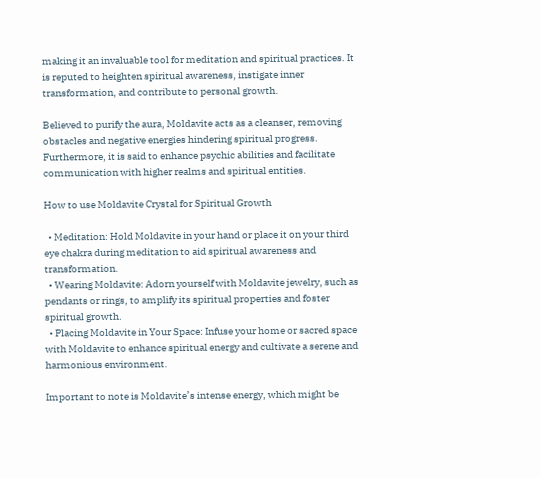making it an invaluable tool for meditation and spiritual practices. It is reputed to heighten spiritual awareness, instigate inner transformation, and contribute to personal growth.

Believed to purify the aura, Moldavite acts as a cleanser, removing obstacles and negative energies hindering spiritual progress. Furthermore, it is said to enhance psychic abilities and facilitate communication with higher realms and spiritual entities.

How to use Moldavite Crystal for Spiritual Growth

  • Meditation: Hold Moldavite in your hand or place it on your third eye chakra during meditation to aid spiritual awareness and transformation.
  • Wearing Moldavite: Adorn yourself with Moldavite jewelry, such as pendants or rings, to amplify its spiritual properties and foster spiritual growth.
  • Placing Moldavite in Your Space: Infuse your home or sacred space with Moldavite to enhance spiritual energy and cultivate a serene and harmonious environment.

Important to note is Moldavite’s intense energy, which might be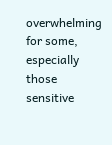overwhelming for some, especially those sensitive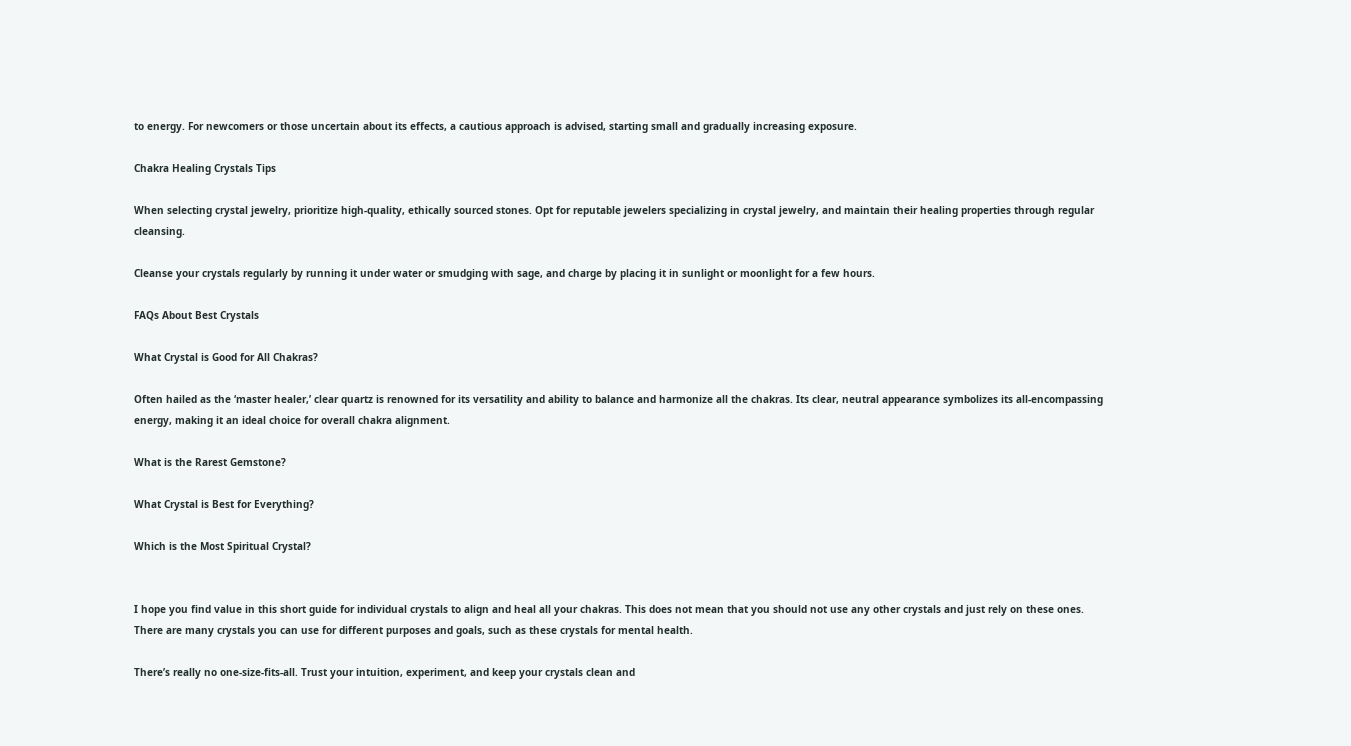to energy. For newcomers or those uncertain about its effects, a cautious approach is advised, starting small and gradually increasing exposure.

Chakra Healing Crystals Tips

When selecting crystal jewelry, prioritize high-quality, ethically sourced stones. Opt for reputable jewelers specializing in crystal jewelry, and maintain their healing properties through regular cleansing.

Cleanse your crystals regularly by running it under water or smudging with sage, and charge by placing it in sunlight or moonlight for a few hours.

FAQs About Best Crystals

What Crystal is Good for All Chakras?

Often hailed as the ‘master healer,’ clear quartz is renowned for its versatility and ability to balance and harmonize all the chakras. Its clear, neutral appearance symbolizes its all-encompassing energy, making it an ideal choice for overall chakra alignment.

What is the Rarest Gemstone?

What Crystal is Best for Everything?

Which is the Most Spiritual Crystal?


I hope you find value in this short guide for individual crystals to align and heal all your chakras. This does not mean that you should not use any other crystals and just rely on these ones. There are many crystals you can use for different purposes and goals, such as these crystals for mental health.

There’s really no one-size-fits-all. Trust your intuition, experiment, and keep your crystals clean and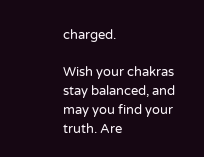charged.

Wish your chakras stay balanced, and may you find your truth. Are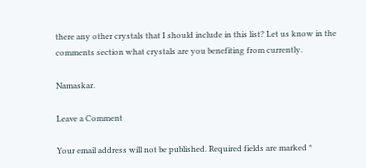there any other crystals that I should include in this list? Let us know in the comments section what crystals are you benefiting from currently.

Namaskar.

Leave a Comment

Your email address will not be published. Required fields are marked *